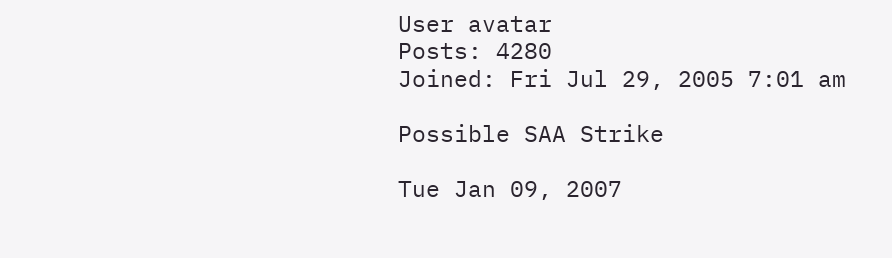User avatar
Posts: 4280
Joined: Fri Jul 29, 2005 7:01 am

Possible SAA Strike

Tue Jan 09, 2007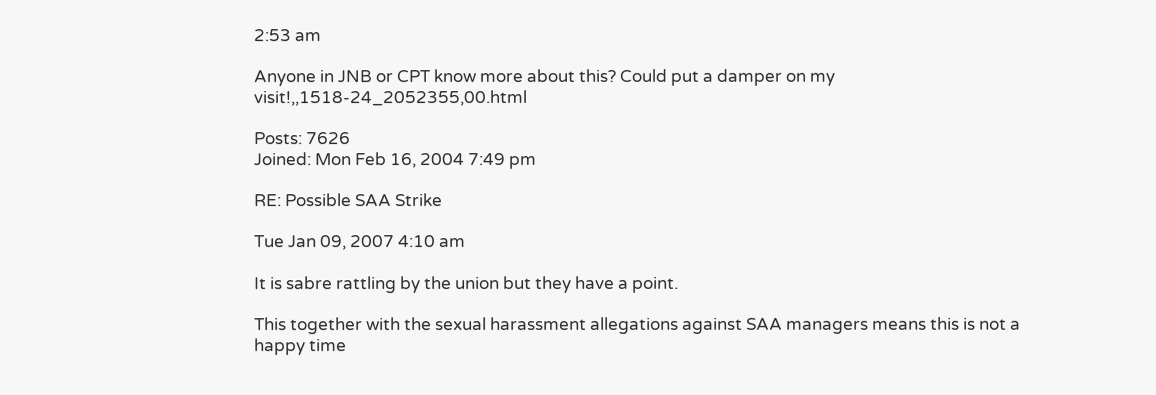2:53 am

Anyone in JNB or CPT know more about this? Could put a damper on my visit!,,1518-24_2052355,00.html

Posts: 7626
Joined: Mon Feb 16, 2004 7:49 pm

RE: Possible SAA Strike

Tue Jan 09, 2007 4:10 am

It is sabre rattling by the union but they have a point.

This together with the sexual harassment allegations against SAA managers means this is not a happy time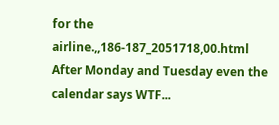for the airline.,,186-187_2051718,00.html
After Monday and Tuesday even the calendar says WTF...